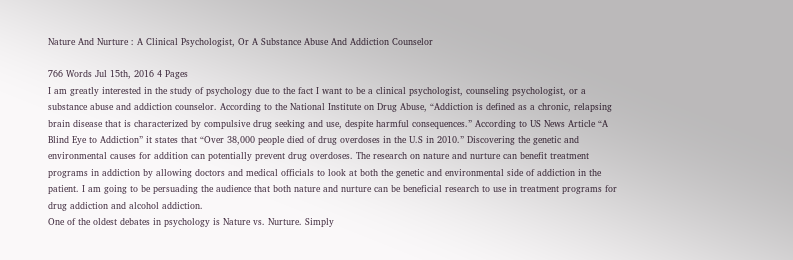Nature And Nurture : A Clinical Psychologist, Or A Substance Abuse And Addiction Counselor

766 Words Jul 15th, 2016 4 Pages
I am greatly interested in the study of psychology due to the fact I want to be a clinical psychologist, counseling psychologist, or a substance abuse and addiction counselor. According to the National Institute on Drug Abuse, “Addiction is defined as a chronic, relapsing brain disease that is characterized by compulsive drug seeking and use, despite harmful consequences.” According to US News Article “A Blind Eye to Addiction” it states that “Over 38,000 people died of drug overdoses in the U.S in 2010.” Discovering the genetic and environmental causes for addition can potentially prevent drug overdoses. The research on nature and nurture can benefit treatment programs in addiction by allowing doctors and medical officials to look at both the genetic and environmental side of addiction in the patient. I am going to be persuading the audience that both nature and nurture can be beneficial research to use in treatment programs for drug addiction and alcohol addiction.
One of the oldest debates in psychology is Nature vs. Nurture. Simply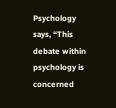Psychology says, “This debate within psychology is concerned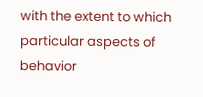with the extent to which particular aspects of behavior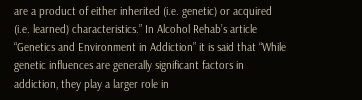are a product of either inherited (i.e. genetic) or acquired (i.e. learned) characteristics.” In Alcohol Rehab’s article “Genetics and Environment in Addiction” it is said that “While genetic influences are generally significant factors in addiction, they play a larger role in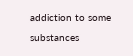addiction to some substances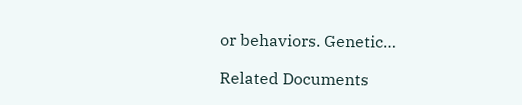or behaviors. Genetic…

Related Documents